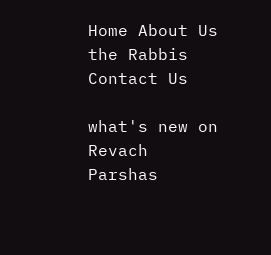Home About Us the Rabbis Contact Us

what's new on Revach
Parshas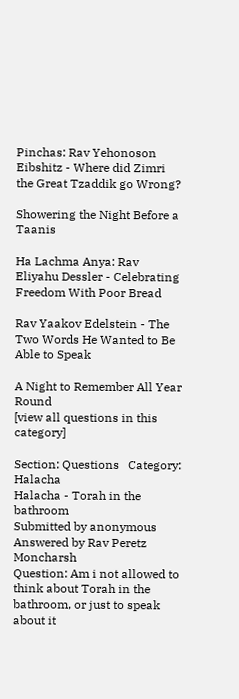Pinchas: Rav Yehonoson Eibshitz - Where did Zimri the Great Tzaddik go Wrong?

Showering the Night Before a Taanis

Ha Lachma Anya: Rav Eliyahu Dessler - Celebrating Freedom With Poor Bread

Rav Yaakov Edelstein - The Two Words He Wanted to Be Able to Speak

A Night to Remember All Year Round
[view all questions in this category]

Section: Questions   Category: Halacha
Halacha - Torah in the bathroom
Submitted by anonymous  Answered by Rav Peretz Moncharsh
Question: Am i not allowed to think about Torah in the bathroom, or just to speak about it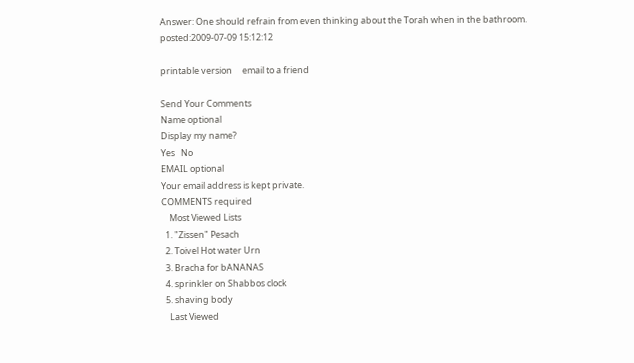Answer: One should refrain from even thinking about the Torah when in the bathroom.
posted:2009-07-09 15:12:12

printable version     email to a friend

Send Your Comments
Name optional
Display my name?
Yes   No
EMAIL optional
Your email address is kept private.
COMMENTS required
    Most Viewed Lists
  1. "Zissen" Pesach
  2. Toivel Hot water Urn
  3. Bracha for bANANAS
  4. sprinkler on Shabbos clock
  5. shaving body
    Last Viewed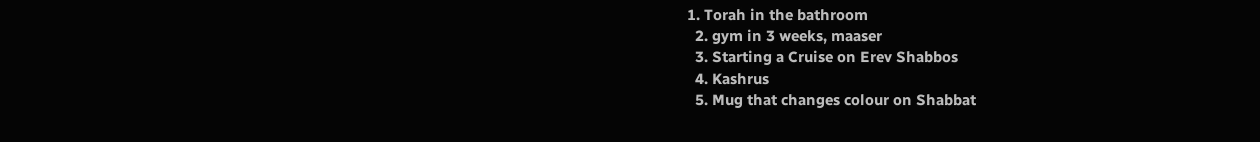1. Torah in the bathroom
  2. gym in 3 weeks, maaser
  3. Starting a Cruise on Erev Shabbos
  4. Kashrus
  5. Mug that changes colour on Shabbat